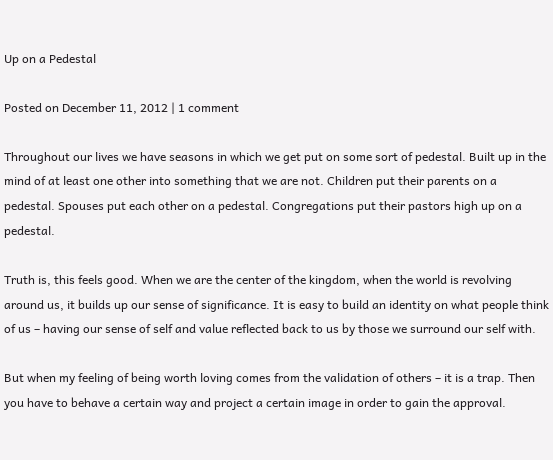Up on a Pedestal

Posted on December 11, 2012 | 1 comment

Throughout our lives we have seasons in which we get put on some sort of pedestal. Built up in the mind of at least one other into something that we are not. Children put their parents on a pedestal. Spouses put each other on a pedestal. Congregations put their pastors high up on a pedestal.

Truth is, this feels good. When we are the center of the kingdom, when the world is revolving around us, it builds up our sense of significance. It is easy to build an identity on what people think of us – having our sense of self and value reflected back to us by those we surround our self with.

But when my feeling of being worth loving comes from the validation of others – it is a trap. Then you have to behave a certain way and project a certain image in order to gain the approval.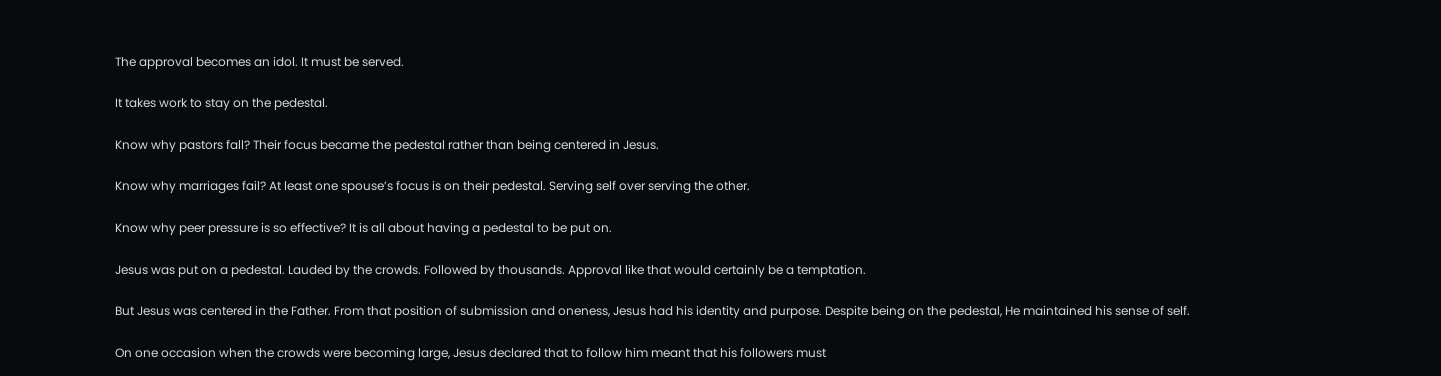The approval becomes an idol. It must be served.

It takes work to stay on the pedestal.

Know why pastors fall? Their focus became the pedestal rather than being centered in Jesus.

Know why marriages fail? At least one spouse’s focus is on their pedestal. Serving self over serving the other.

Know why peer pressure is so effective? It is all about having a pedestal to be put on.

Jesus was put on a pedestal. Lauded by the crowds. Followed by thousands. Approval like that would certainly be a temptation.

But Jesus was centered in the Father. From that position of submission and oneness, Jesus had his identity and purpose. Despite being on the pedestal, He maintained his sense of self.

On one occasion when the crowds were becoming large, Jesus declared that to follow him meant that his followers must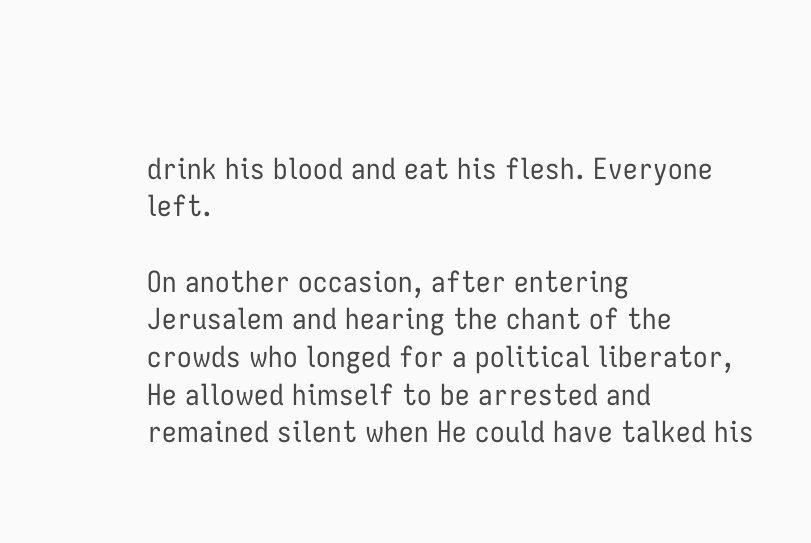drink his blood and eat his flesh. Everyone left.

On another occasion, after entering Jerusalem and hearing the chant of the crowds who longed for a political liberator, He allowed himself to be arrested and remained silent when He could have talked his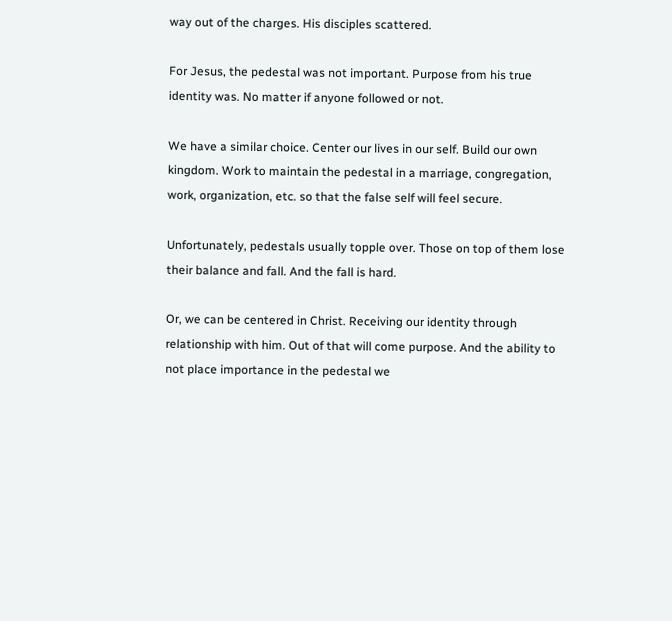way out of the charges. His disciples scattered.

For Jesus, the pedestal was not important. Purpose from his true identity was. No matter if anyone followed or not.

We have a similar choice. Center our lives in our self. Build our own kingdom. Work to maintain the pedestal in a marriage, congregation, work, organization, etc. so that the false self will feel secure.

Unfortunately, pedestals usually topple over. Those on top of them lose their balance and fall. And the fall is hard.

Or, we can be centered in Christ. Receiving our identity through relationship with him. Out of that will come purpose. And the ability to not place importance in the pedestal we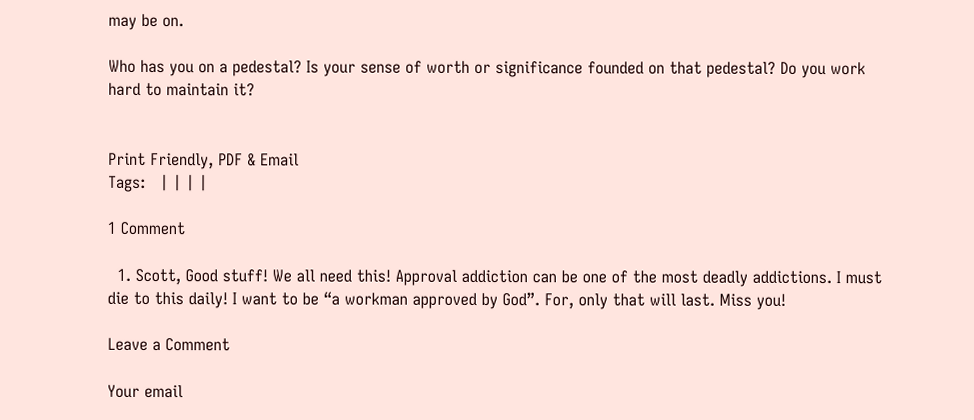may be on.

Who has you on a pedestal? Is your sense of worth or significance founded on that pedestal? Do you work hard to maintain it?


Print Friendly, PDF & Email
Tags:   | | | |

1 Comment

  1. Scott, Good stuff! We all need this! Approval addiction can be one of the most deadly addictions. I must die to this daily! I want to be “a workman approved by God”. For, only that will last. Miss you!

Leave a Comment

Your email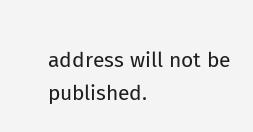address will not be published.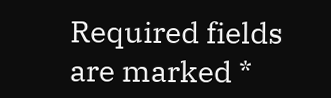Required fields are marked *